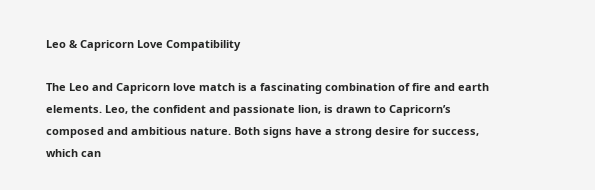Leo & Capricorn Love Compatibility

The Leo and Capricorn love match is a fascinating combination of fire and earth elements. Leo, the confident and passionate lion, is drawn to Capricorn’s composed and ambitious nature. Both signs have a strong desire for success, which can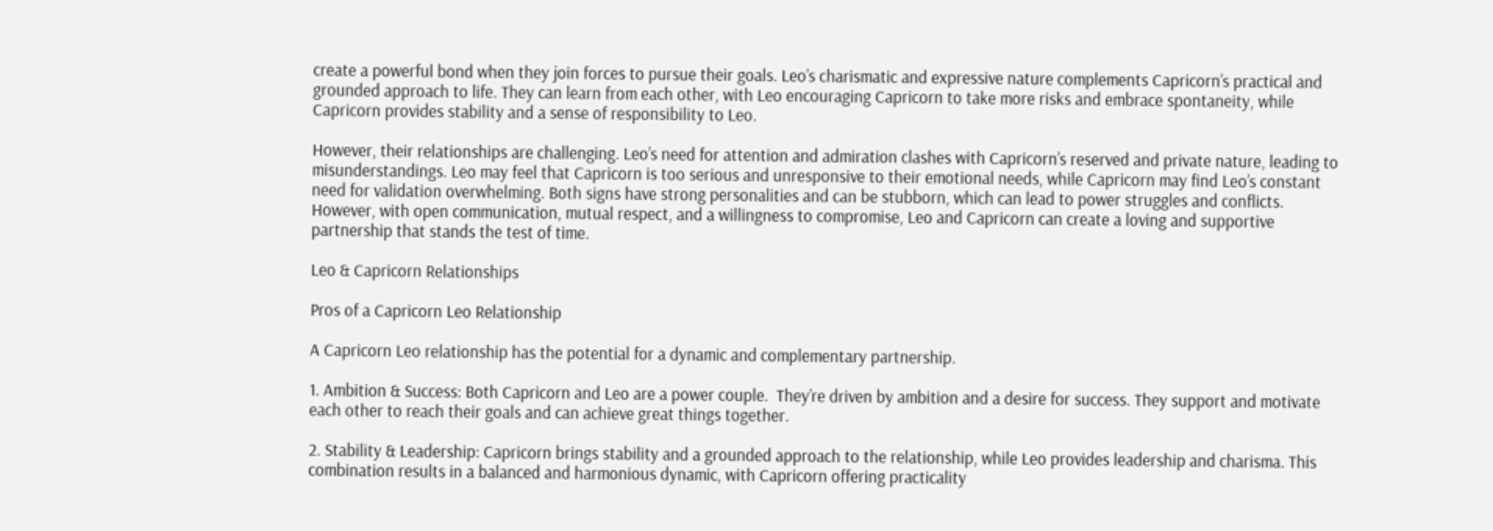create a powerful bond when they join forces to pursue their goals. Leo’s charismatic and expressive nature complements Capricorn’s practical and grounded approach to life. They can learn from each other, with Leo encouraging Capricorn to take more risks and embrace spontaneity, while Capricorn provides stability and a sense of responsibility to Leo.

However, their relationships are challenging. Leo’s need for attention and admiration clashes with Capricorn’s reserved and private nature, leading to misunderstandings. Leo may feel that Capricorn is too serious and unresponsive to their emotional needs, while Capricorn may find Leo’s constant need for validation overwhelming. Both signs have strong personalities and can be stubborn, which can lead to power struggles and conflicts. However, with open communication, mutual respect, and a willingness to compromise, Leo and Capricorn can create a loving and supportive partnership that stands the test of time.

Leo & Capricorn Relationships

Pros of a Capricorn Leo Relationship

A Capricorn Leo relationship has the potential for a dynamic and complementary partnership.

1. Ambition & Success: Both Capricorn and Leo are a power couple.  They’re driven by ambition and a desire for success. They support and motivate each other to reach their goals and can achieve great things together.

2. Stability & Leadership: Capricorn brings stability and a grounded approach to the relationship, while Leo provides leadership and charisma. This combination results in a balanced and harmonious dynamic, with Capricorn offering practicality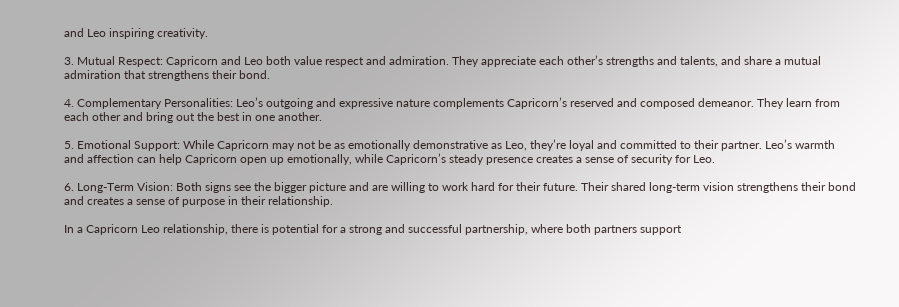and Leo inspiring creativity.

3. Mutual Respect: Capricorn and Leo both value respect and admiration. They appreciate each other’s strengths and talents, and share a mutual admiration that strengthens their bond.

4. Complementary Personalities: Leo’s outgoing and expressive nature complements Capricorn’s reserved and composed demeanor. They learn from each other and bring out the best in one another.

5. Emotional Support: While Capricorn may not be as emotionally demonstrative as Leo, they’re loyal and committed to their partner. Leo’s warmth and affection can help Capricorn open up emotionally, while Capricorn’s steady presence creates a sense of security for Leo.

6. Long-Term Vision: Both signs see the bigger picture and are willing to work hard for their future. Their shared long-term vision strengthens their bond and creates a sense of purpose in their relationship.

In a Capricorn Leo relationship, there is potential for a strong and successful partnership, where both partners support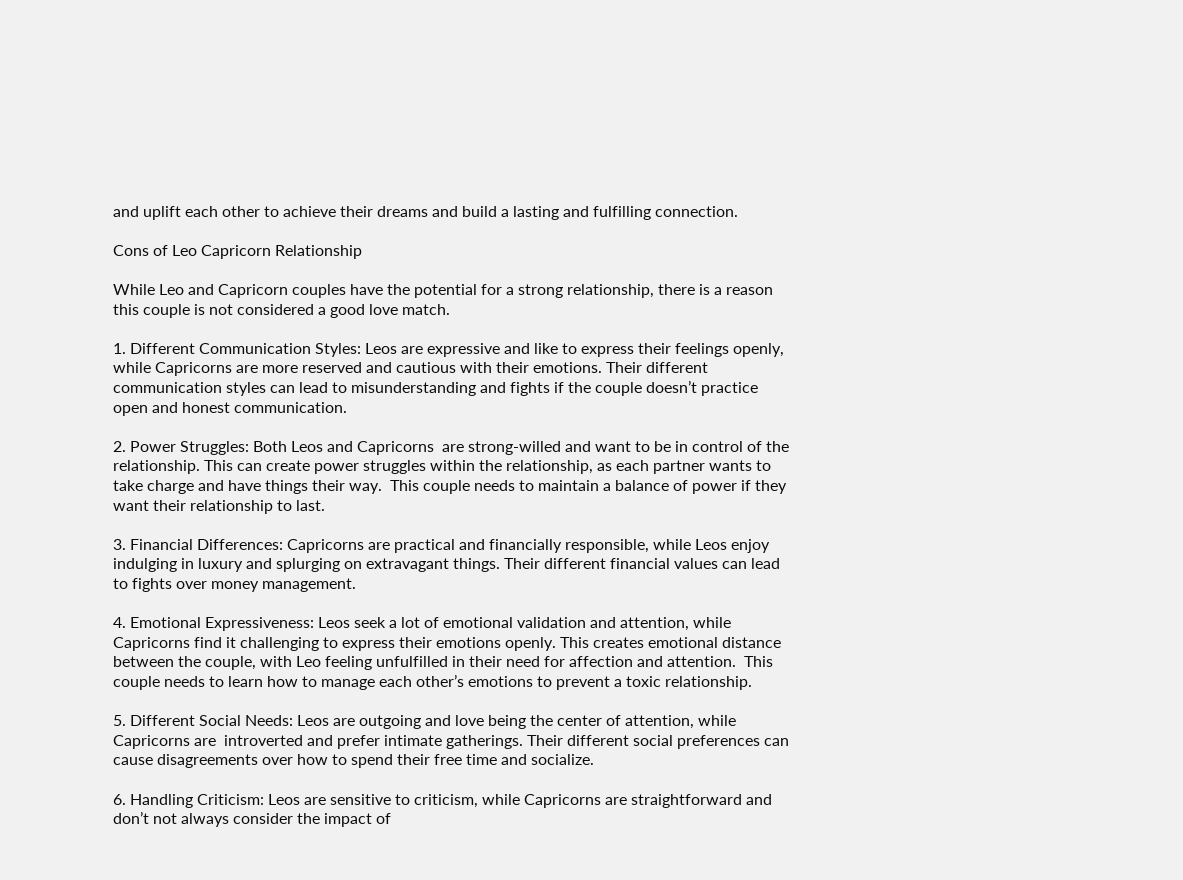and uplift each other to achieve their dreams and build a lasting and fulfilling connection.

Cons of Leo Capricorn Relationship

While Leo and Capricorn couples have the potential for a strong relationship, there is a reason this couple is not considered a good love match.

1. Different Communication Styles: Leos are expressive and like to express their feelings openly, while Capricorns are more reserved and cautious with their emotions. Their different communication styles can lead to misunderstanding and fights if the couple doesn’t practice open and honest communication.

2. Power Struggles: Both Leos and Capricorns  are strong-willed and want to be in control of the relationship. This can create power struggles within the relationship, as each partner wants to take charge and have things their way.  This couple needs to maintain a balance of power if they want their relationship to last.

3. Financial Differences: Capricorns are practical and financially responsible, while Leos enjoy indulging in luxury and splurging on extravagant things. Their different financial values can lead to fights over money management.

4. Emotional Expressiveness: Leos seek a lot of emotional validation and attention, while Capricorns find it challenging to express their emotions openly. This creates emotional distance between the couple, with Leo feeling unfulfilled in their need for affection and attention.  This couple needs to learn how to manage each other’s emotions to prevent a toxic relationship.

5. Different Social Needs: Leos are outgoing and love being the center of attention, while Capricorns are  introverted and prefer intimate gatherings. Their different social preferences can cause disagreements over how to spend their free time and socialize.

6. Handling Criticism: Leos are sensitive to criticism, while Capricorns are straightforward and don’t not always consider the impact of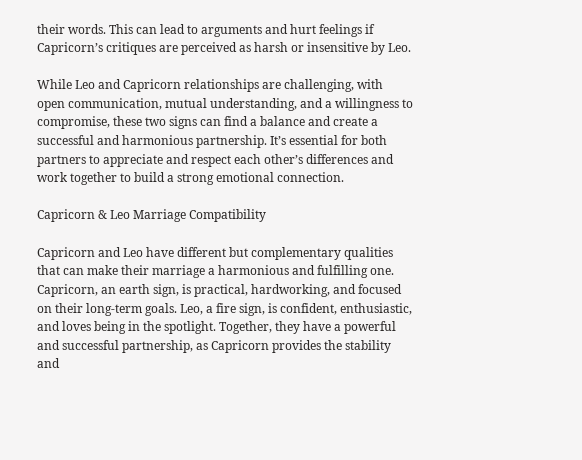their words. This can lead to arguments and hurt feelings if Capricorn’s critiques are perceived as harsh or insensitive by Leo.

While Leo and Capricorn relationships are challenging, with open communication, mutual understanding, and a willingness to compromise, these two signs can find a balance and create a successful and harmonious partnership. It’s essential for both partners to appreciate and respect each other’s differences and work together to build a strong emotional connection.

Capricorn & Leo Marriage Compatibility

Capricorn and Leo have different but complementary qualities that can make their marriage a harmonious and fulfilling one. Capricorn, an earth sign, is practical, hardworking, and focused on their long-term goals. Leo, a fire sign, is confident, enthusiastic, and loves being in the spotlight. Together, they have a powerful and successful partnership, as Capricorn provides the stability and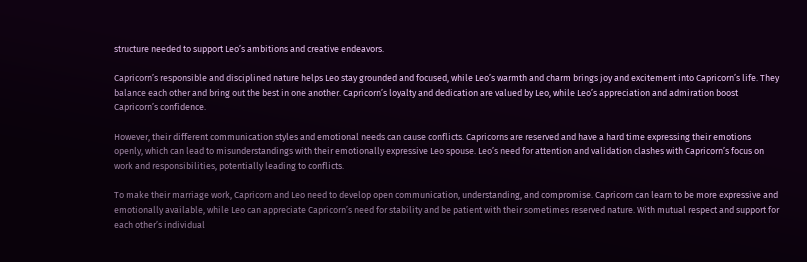structure needed to support Leo’s ambitions and creative endeavors.

Capricorn’s responsible and disciplined nature helps Leo stay grounded and focused, while Leo’s warmth and charm brings joy and excitement into Capricorn’s life. They balance each other and bring out the best in one another. Capricorn’s loyalty and dedication are valued by Leo, while Leo’s appreciation and admiration boost Capricorn’s confidence.

However, their different communication styles and emotional needs can cause conflicts. Capricorns are reserved and have a hard time expressing their emotions openly, which can lead to misunderstandings with their emotionally expressive Leo spouse. Leo’s need for attention and validation clashes with Capricorn’s focus on work and responsibilities, potentially leading to conflicts.

To make their marriage work, Capricorn and Leo need to develop open communication, understanding, and compromise. Capricorn can learn to be more expressive and emotionally available, while Leo can appreciate Capricorn’s need for stability and be patient with their sometimes reserved nature. With mutual respect and support for each other’s individual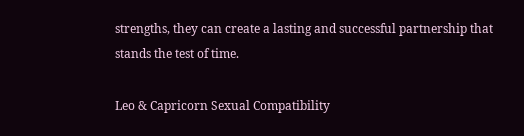strengths, they can create a lasting and successful partnership that stands the test of time.

Leo & Capricorn Sexual Compatibility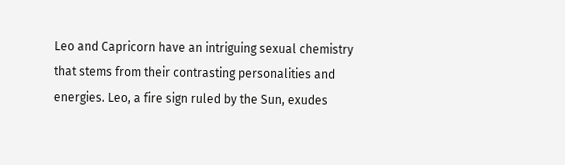Leo and Capricorn have an intriguing sexual chemistry that stems from their contrasting personalities and energies. Leo, a fire sign ruled by the Sun, exudes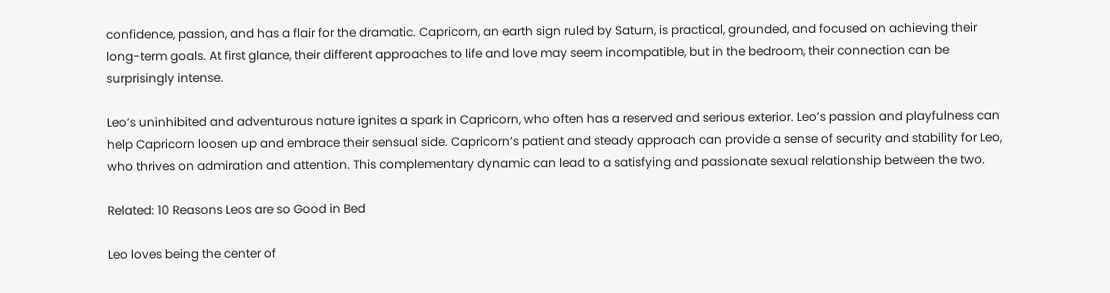confidence, passion, and has a flair for the dramatic. Capricorn, an earth sign ruled by Saturn, is practical, grounded, and focused on achieving their long-term goals. At first glance, their different approaches to life and love may seem incompatible, but in the bedroom, their connection can be surprisingly intense.

Leo’s uninhibited and adventurous nature ignites a spark in Capricorn, who often has a reserved and serious exterior. Leo’s passion and playfulness can help Capricorn loosen up and embrace their sensual side. Capricorn’s patient and steady approach can provide a sense of security and stability for Leo, who thrives on admiration and attention. This complementary dynamic can lead to a satisfying and passionate sexual relationship between the two.

Related: 10 Reasons Leos are so Good in Bed

Leo loves being the center of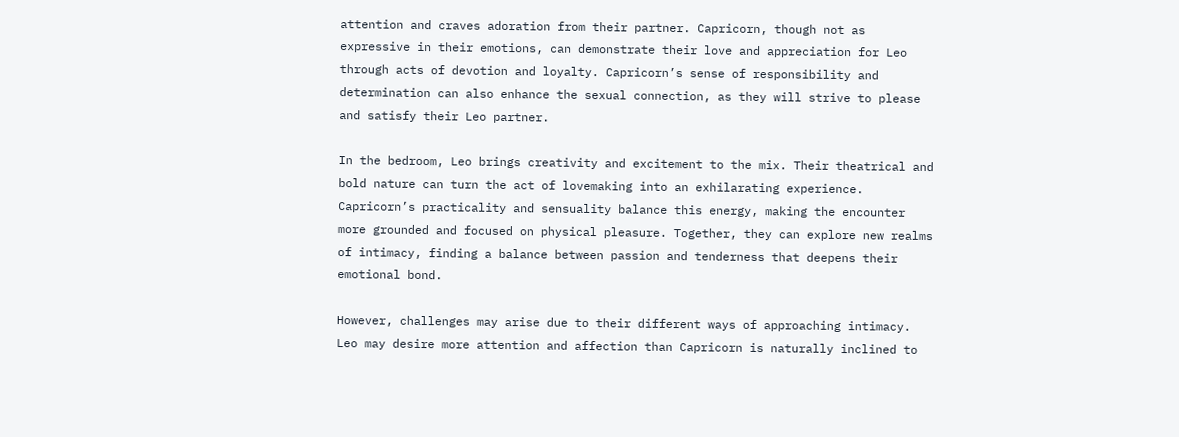attention and craves adoration from their partner. Capricorn, though not as expressive in their emotions, can demonstrate their love and appreciation for Leo through acts of devotion and loyalty. Capricorn’s sense of responsibility and determination can also enhance the sexual connection, as they will strive to please and satisfy their Leo partner.

In the bedroom, Leo brings creativity and excitement to the mix. Their theatrical and bold nature can turn the act of lovemaking into an exhilarating experience. Capricorn’s practicality and sensuality balance this energy, making the encounter more grounded and focused on physical pleasure. Together, they can explore new realms of intimacy, finding a balance between passion and tenderness that deepens their emotional bond.

However, challenges may arise due to their different ways of approaching intimacy. Leo may desire more attention and affection than Capricorn is naturally inclined to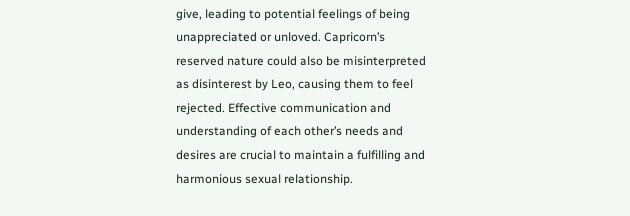give, leading to potential feelings of being unappreciated or unloved. Capricorn’s reserved nature could also be misinterpreted as disinterest by Leo, causing them to feel rejected. Effective communication and understanding of each other’s needs and desires are crucial to maintain a fulfilling and harmonious sexual relationship.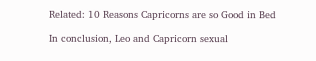Related: 10 Reasons Capricorns are so Good in Bed

In conclusion, Leo and Capricorn sexual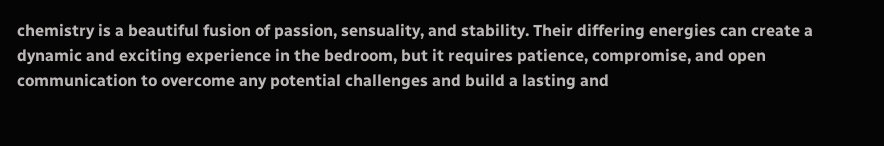chemistry is a beautiful fusion of passion, sensuality, and stability. Their differing energies can create a dynamic and exciting experience in the bedroom, but it requires patience, compromise, and open communication to overcome any potential challenges and build a lasting and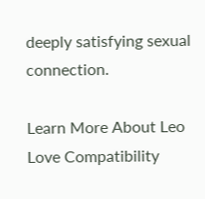deeply satisfying sexual connection.

Learn More About Leo Love Compatibility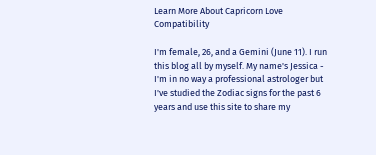Learn More About Capricorn Love Compatibility

I'm female, 26, and a Gemini (June 11). I run this blog all by myself. My name's Jessica - I'm in no way a professional astrologer but I've studied the Zodiac signs for the past 6 years and use this site to share my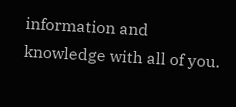information and knowledge with all of you.